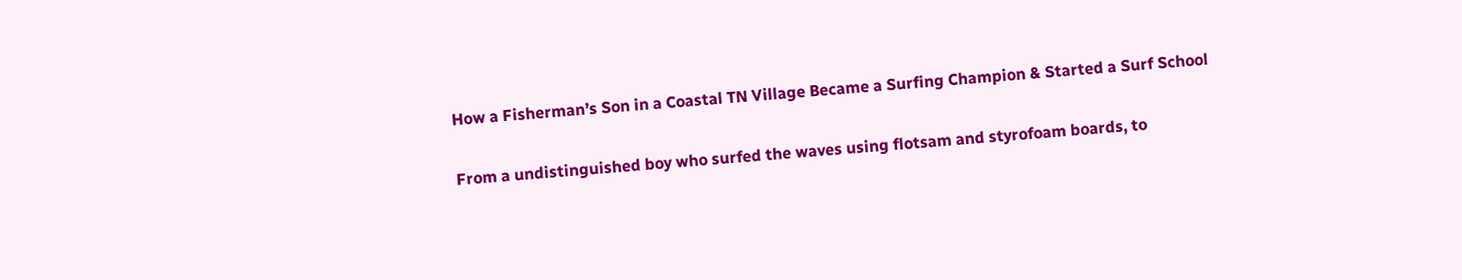How a Fisherman’s Son in a Coastal TN Village Became a Surfing Champion & Started a Surf School

From a undistinguished boy who surfed the waves using flotsam and styrofoam boards, to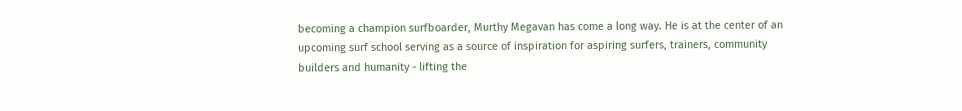becoming a champion surfboarder, Murthy Megavan has come a long way. He is at the center of an upcoming surf school serving as a source of inspiration for aspiring surfers, trainers, community builders and humanity - lifting the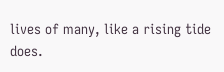lives of many, like a rising tide does.